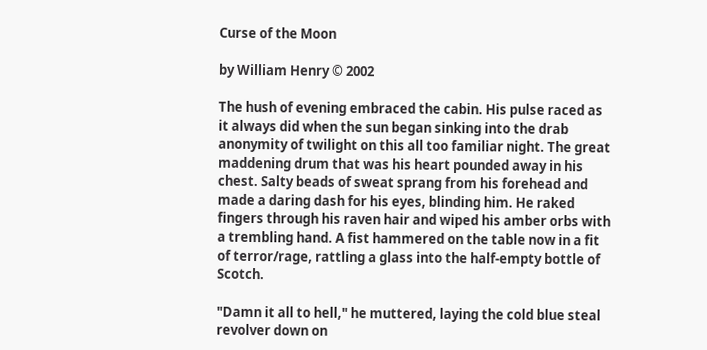Curse of the Moon

by William Henry © 2002

The hush of evening embraced the cabin. His pulse raced as it always did when the sun began sinking into the drab anonymity of twilight on this all too familiar night. The great maddening drum that was his heart pounded away in his chest. Salty beads of sweat sprang from his forehead and made a daring dash for his eyes, blinding him. He raked fingers through his raven hair and wiped his amber orbs with a trembling hand. A fist hammered on the table now in a fit of terror/rage, rattling a glass into the half-empty bottle of Scotch.

"Damn it all to hell," he muttered, laying the cold blue steal revolver down on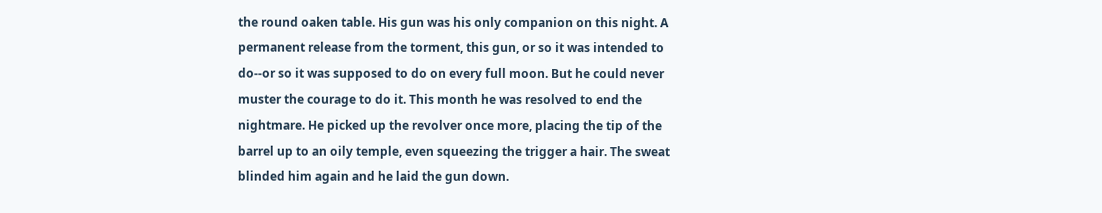the round oaken table. His gun was his only companion on this night. A permanent release from the torment, this gun, or so it was intended to do--or so it was supposed to do on every full moon. But he could never muster the courage to do it. This month he was resolved to end the nightmare. He picked up the revolver once more, placing the tip of the barrel up to an oily temple, even squeezing the trigger a hair. The sweat blinded him again and he laid the gun down.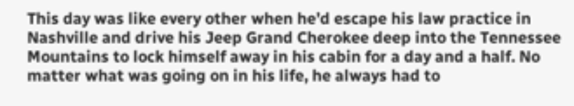This day was like every other when he’d escape his law practice in Nashville and drive his Jeep Grand Cherokee deep into the Tennessee Mountains to lock himself away in his cabin for a day and a half. No matter what was going on in his life, he always had to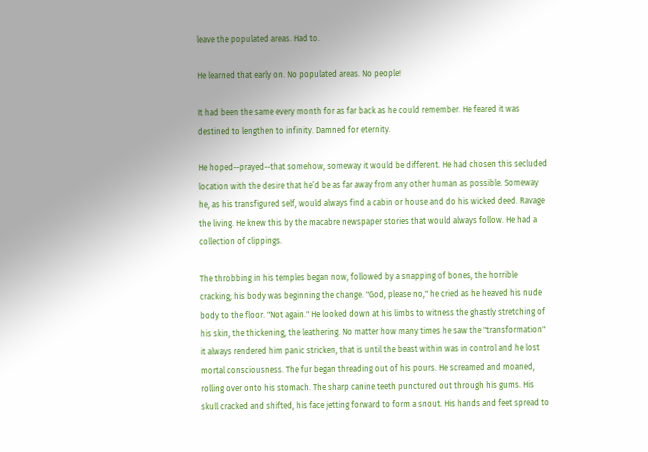leave the populated areas. Had to.

He learned that early on. No populated areas. No people!

It had been the same every month for as far back as he could remember. He feared it was destined to lengthen to infinity. Damned for eternity.

He hoped--prayed--that somehow, someway it would be different. He had chosen this secluded location with the desire that he’d be as far away from any other human as possible. Someway he, as his transfigured self, would always find a cabin or house and do his wicked deed. Ravage the living. He knew this by the macabre newspaper stories that would always follow. He had a collection of clippings.

The throbbing in his temples began now, followed by a snapping of bones, the horrible cracking; his body was beginning the change. "God, please no," he cried as he heaved his nude body to the floor. "Not again." He looked down at his limbs to witness the ghastly stretching of his skin, the thickening, the leathering. No matter how many times he saw the "transformation" it always rendered him panic stricken, that is until the beast within was in control and he lost mortal consciousness. The fur began threading out of his pours. He screamed and moaned, rolling over onto his stomach. The sharp canine teeth punctured out through his gums. His skull cracked and shifted, his face jetting forward to form a snout. His hands and feet spread to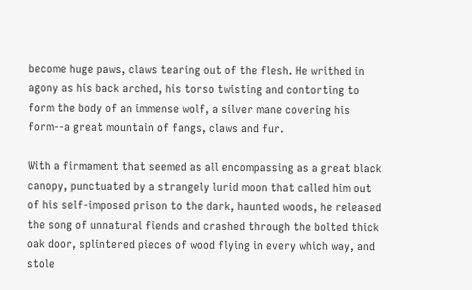become huge paws, claws tearing out of the flesh. He writhed in agony as his back arched, his torso twisting and contorting to form the body of an immense wolf, a silver mane covering his form--a great mountain of fangs, claws and fur.

With a firmament that seemed as all encompassing as a great black canopy, punctuated by a strangely lurid moon that called him out of his self-imposed prison to the dark, haunted woods, he released the song of unnatural fiends and crashed through the bolted thick oak door, splintered pieces of wood flying in every which way, and stole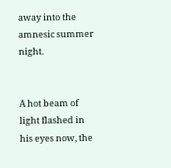away into the amnesic summer night.


A hot beam of light flashed in his eyes now, the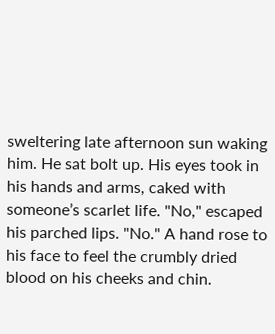sweltering late afternoon sun waking him. He sat bolt up. His eyes took in his hands and arms, caked with someone’s scarlet life. "No," escaped his parched lips. "No." A hand rose to his face to feel the crumbly dried blood on his cheeks and chin.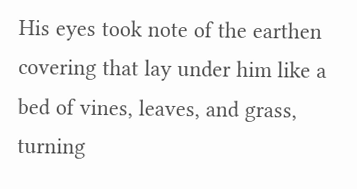His eyes took note of the earthen covering that lay under him like a bed of vines, leaves, and grass, turning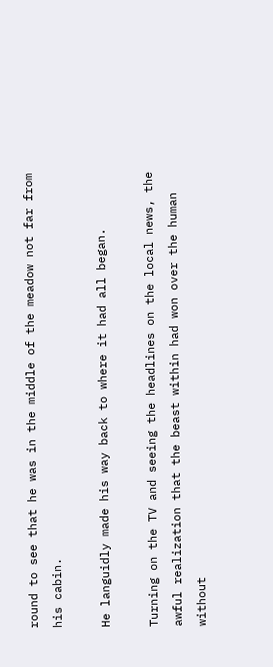round to see that he was in the middle of the meadow not far from his cabin.

He languidly made his way back to where it had all began.

Turning on the TV and seeing the headlines on the local news, the awful realization that the beast within had won over the human without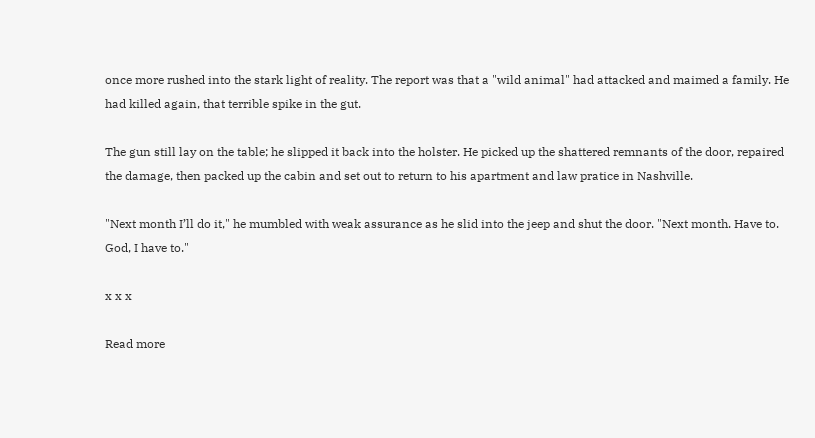once more rushed into the stark light of reality. The report was that a "wild animal" had attacked and maimed a family. He had killed again, that terrible spike in the gut.

The gun still lay on the table; he slipped it back into the holster. He picked up the shattered remnants of the door, repaired the damage, then packed up the cabin and set out to return to his apartment and law pratice in Nashville.

"Next month I’ll do it," he mumbled with weak assurance as he slid into the jeep and shut the door. "Next month. Have to. God, I have to."

x x x

Read more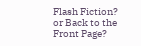Flash Fiction? or Back to the Front Page?